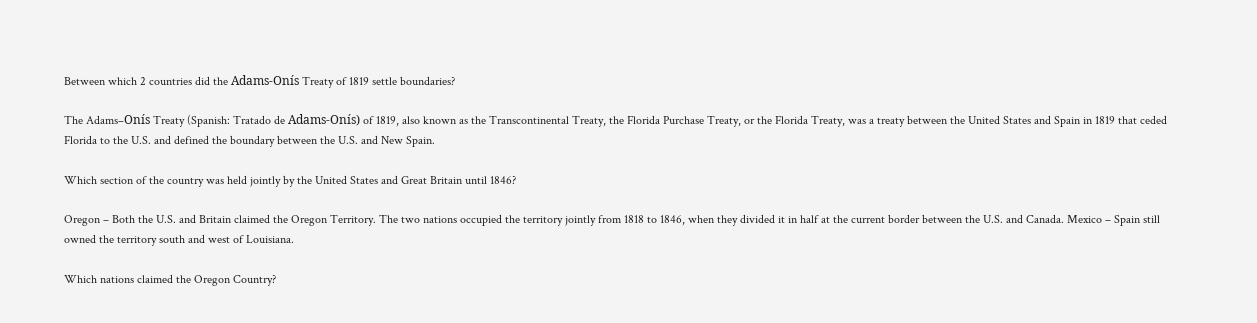Between which 2 countries did the Adams-Onís Treaty of 1819 settle boundaries?

The Adams–Onís Treaty (Spanish: Tratado de Adams-Onís) of 1819, also known as the Transcontinental Treaty, the Florida Purchase Treaty, or the Florida Treaty, was a treaty between the United States and Spain in 1819 that ceded Florida to the U.S. and defined the boundary between the U.S. and New Spain.

Which section of the country was held jointly by the United States and Great Britain until 1846?

Oregon – Both the U.S. and Britain claimed the Oregon Territory. The two nations occupied the territory jointly from 1818 to 1846, when they divided it in half at the current border between the U.S. and Canada. Mexico – Spain still owned the territory south and west of Louisiana.

Which nations claimed the Oregon Country?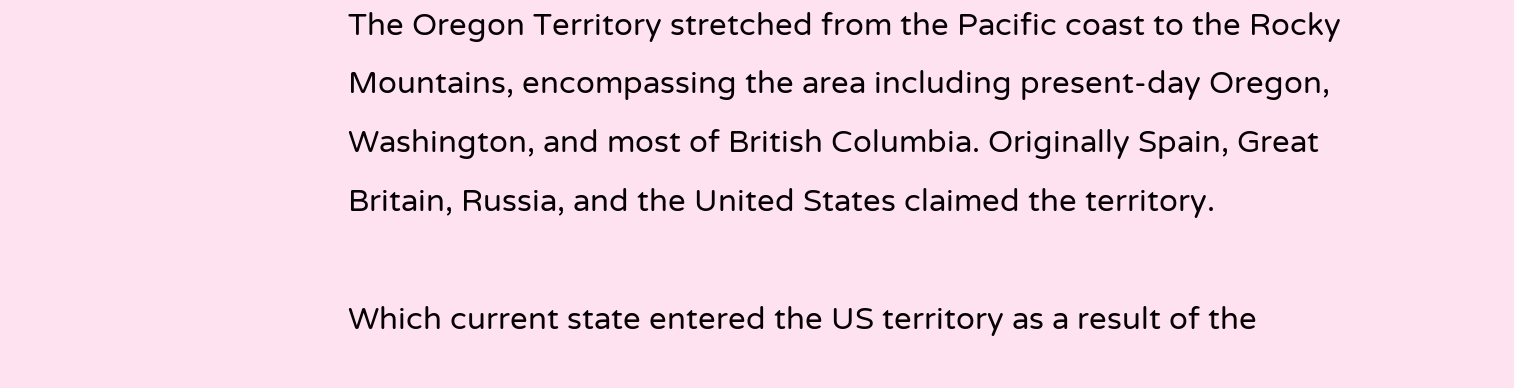The Oregon Territory stretched from the Pacific coast to the Rocky Mountains, encompassing the area including present-day Oregon, Washington, and most of British Columbia. Originally Spain, Great Britain, Russia, and the United States claimed the territory.

Which current state entered the US territory as a result of the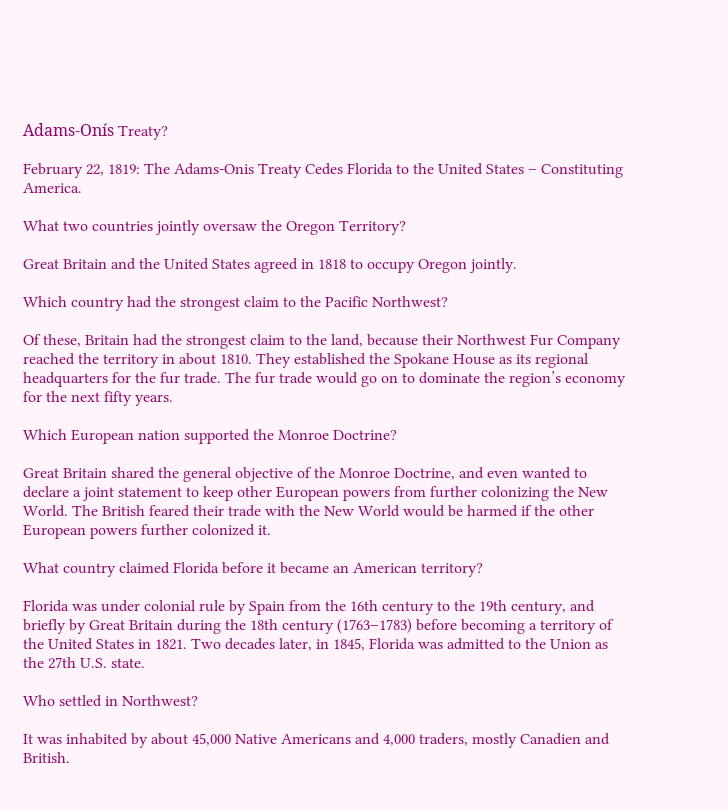Adams-Onís Treaty?

February 22, 1819: The Adams-Onis Treaty Cedes Florida to the United States – Constituting America.

What two countries jointly oversaw the Oregon Territory?

Great Britain and the United States agreed in 1818 to occupy Oregon jointly.

Which country had the strongest claim to the Pacific Northwest?

Of these, Britain had the strongest claim to the land, because their Northwest Fur Company reached the territory in about 1810. They established the Spokane House as its regional headquarters for the fur trade. The fur trade would go on to dominate the region’s economy for the next fifty years.

Which European nation supported the Monroe Doctrine?

Great Britain shared the general objective of the Monroe Doctrine, and even wanted to declare a joint statement to keep other European powers from further colonizing the New World. The British feared their trade with the New World would be harmed if the other European powers further colonized it.

What country claimed Florida before it became an American territory?

Florida was under colonial rule by Spain from the 16th century to the 19th century, and briefly by Great Britain during the 18th century (1763–1783) before becoming a territory of the United States in 1821. Two decades later, in 1845, Florida was admitted to the Union as the 27th U.S. state.

Who settled in Northwest?

It was inhabited by about 45,000 Native Americans and 4,000 traders, mostly Canadien and British.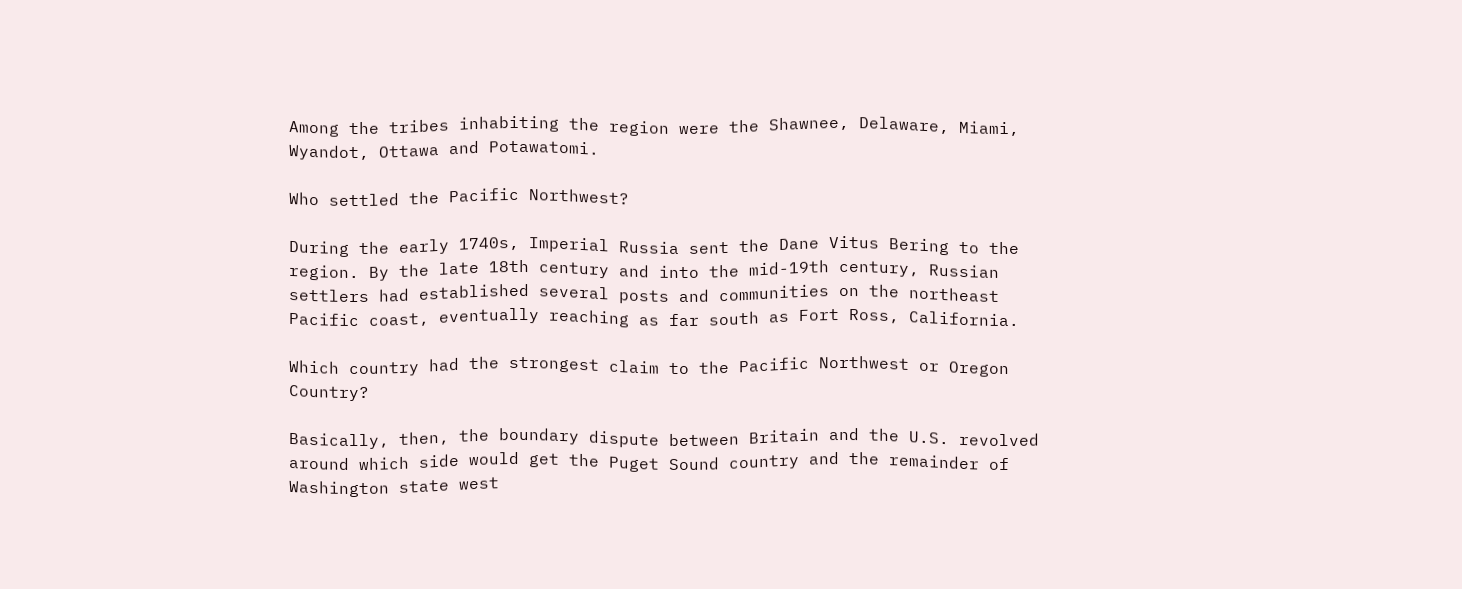Among the tribes inhabiting the region were the Shawnee, Delaware, Miami, Wyandot, Ottawa and Potawatomi.

Who settled the Pacific Northwest?

During the early 1740s, Imperial Russia sent the Dane Vitus Bering to the region. By the late 18th century and into the mid-19th century, Russian settlers had established several posts and communities on the northeast Pacific coast, eventually reaching as far south as Fort Ross, California.

Which country had the strongest claim to the Pacific Northwest or Oregon Country?

Basically, then, the boundary dispute between Britain and the U.S. revolved around which side would get the Puget Sound country and the remainder of Washington state west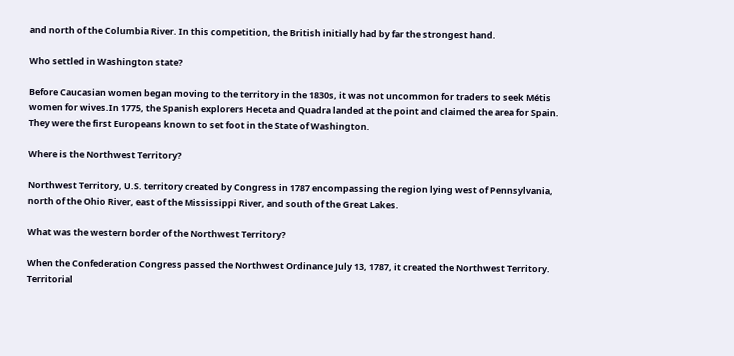and north of the Columbia River. In this competition, the British initially had by far the strongest hand.

Who settled in Washington state?

Before Caucasian women began moving to the territory in the 1830s, it was not uncommon for traders to seek Métis women for wives.In 1775, the Spanish explorers Heceta and Quadra landed at the point and claimed the area for Spain. They were the first Europeans known to set foot in the State of Washington.

Where is the Northwest Territory?

Northwest Territory, U.S. territory created by Congress in 1787 encompassing the region lying west of Pennsylvania, north of the Ohio River, east of the Mississippi River, and south of the Great Lakes.

What was the western border of the Northwest Territory?

When the Confederation Congress passed the Northwest Ordinance July 13, 1787, it created the Northwest Territory. Territorial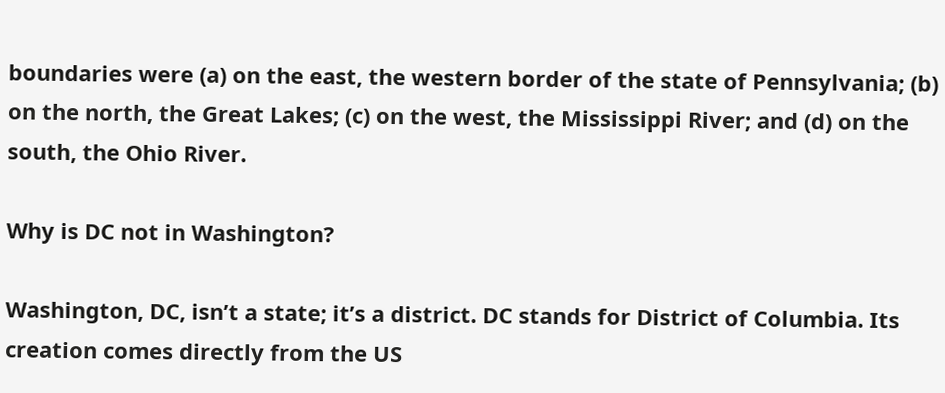boundaries were (a) on the east, the western border of the state of Pennsylvania; (b) on the north, the Great Lakes; (c) on the west, the Mississippi River; and (d) on the south, the Ohio River.

Why is DC not in Washington?

Washington, DC, isn’t a state; it’s a district. DC stands for District of Columbia. Its creation comes directly from the US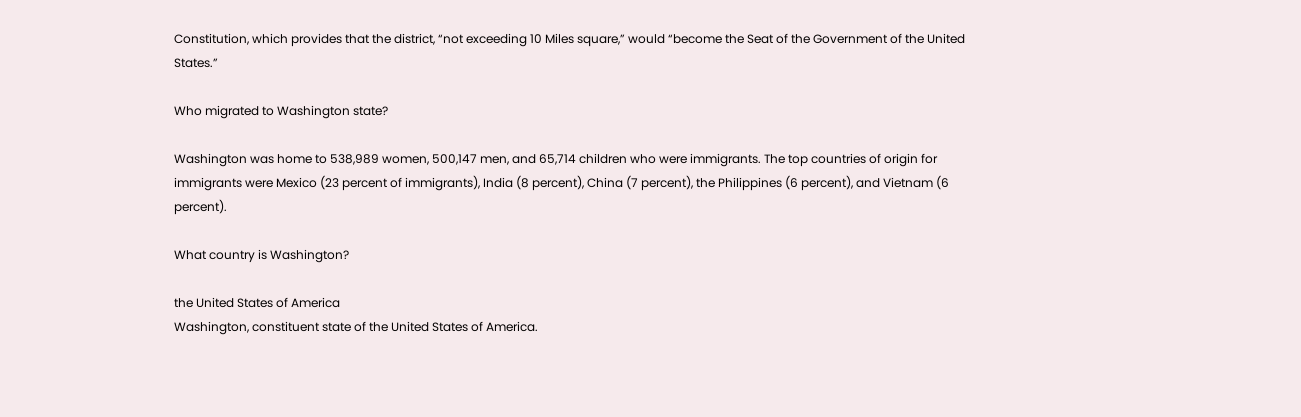Constitution, which provides that the district, “not exceeding 10 Miles square,” would “become the Seat of the Government of the United States.”

Who migrated to Washington state?

Washington was home to 538,989 women, 500,147 men, and 65,714 children who were immigrants. The top countries of origin for immigrants were Mexico (23 percent of immigrants), India (8 percent), China (7 percent), the Philippines (6 percent), and Vietnam (6 percent).

What country is Washington?

the United States of America
Washington, constituent state of the United States of America.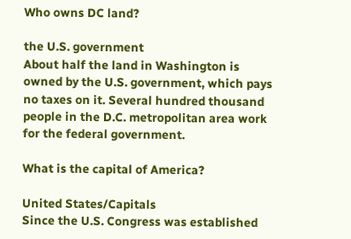Who owns DC land?

the U.S. government
About half the land in Washington is owned by the U.S. government, which pays no taxes on it. Several hundred thousand people in the D.C. metropolitan area work for the federal government.

What is the capital of America?

United States/Capitals
Since the U.S. Congress was established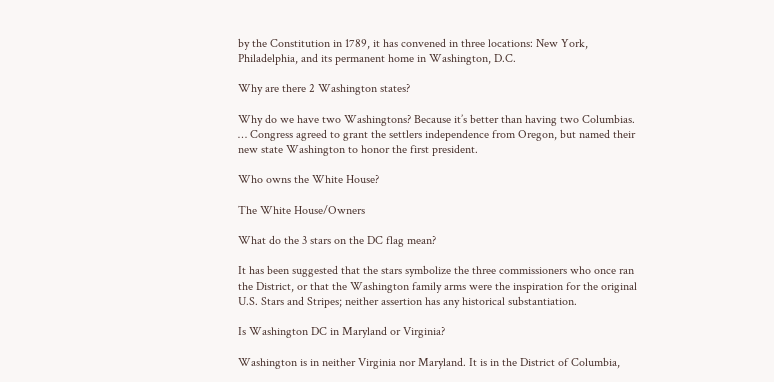by the Constitution in 1789, it has convened in three locations: New York, Philadelphia, and its permanent home in Washington, D.C.

Why are there 2 Washington states?

Why do we have two Washingtons? Because it’s better than having two Columbias. … Congress agreed to grant the settlers independence from Oregon, but named their new state Washington to honor the first president.

Who owns the White House?

The White House/Owners

What do the 3 stars on the DC flag mean?

It has been suggested that the stars symbolize the three commissioners who once ran the District, or that the Washington family arms were the inspiration for the original U.S. Stars and Stripes; neither assertion has any historical substantiation.

Is Washington DC in Maryland or Virginia?

Washington is in neither Virginia nor Maryland. It is in the District of Columbia,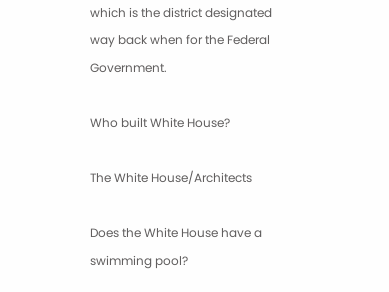which is the district designated way back when for the Federal Government.

Who built White House?

The White House/Architects

Does the White House have a swimming pool?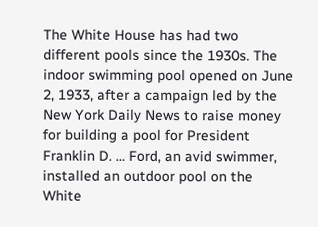The White House has had two different pools since the 1930s. The indoor swimming pool opened on June 2, 1933, after a campaign led by the New York Daily News to raise money for building a pool for President Franklin D. … Ford, an avid swimmer, installed an outdoor pool on the White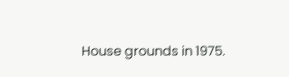House grounds in 1975.